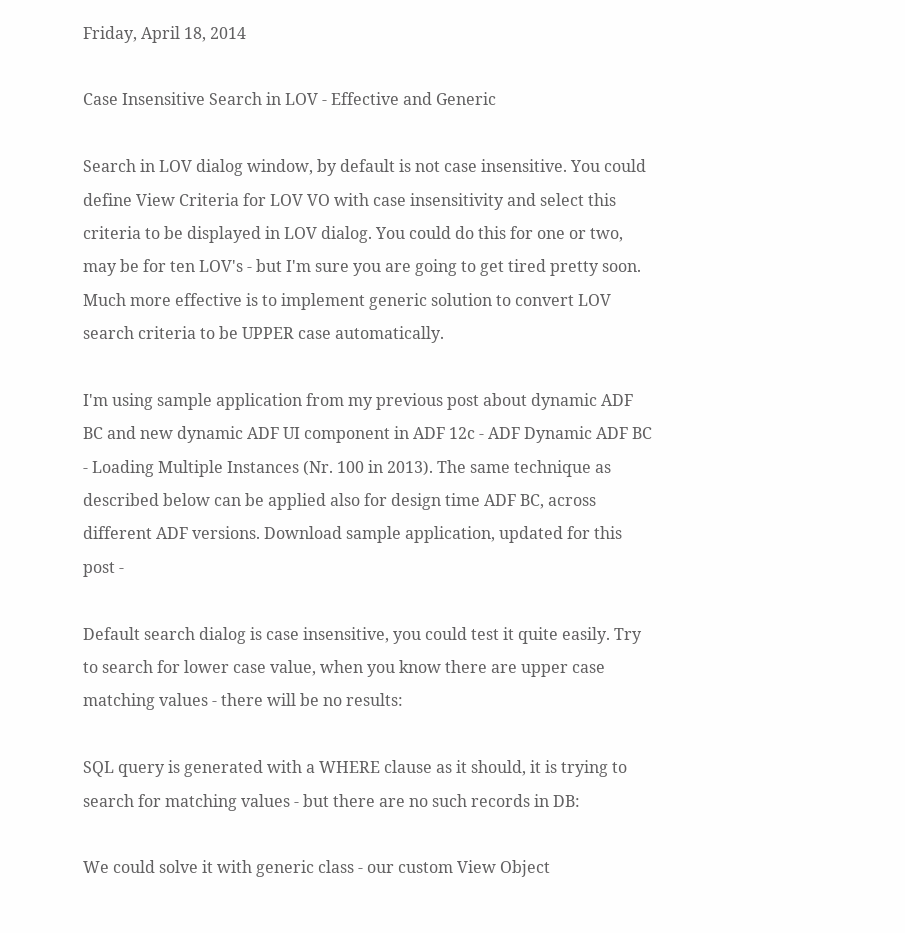Friday, April 18, 2014

Case Insensitive Search in LOV - Effective and Generic

Search in LOV dialog window, by default is not case insensitive. You could define View Criteria for LOV VO with case insensitivity and select this criteria to be displayed in LOV dialog. You could do this for one or two, may be for ten LOV's - but I'm sure you are going to get tired pretty soon. Much more effective is to implement generic solution to convert LOV search criteria to be UPPER case automatically.

I'm using sample application from my previous post about dynamic ADF BC and new dynamic ADF UI component in ADF 12c - ADF Dynamic ADF BC - Loading Multiple Instances (Nr. 100 in 2013). The same technique as described below can be applied also for design time ADF BC, across different ADF versions. Download sample application, updated for this post -

Default search dialog is case insensitive, you could test it quite easily. Try to search for lower case value, when you know there are upper case matching values - there will be no results:

SQL query is generated with a WHERE clause as it should, it is trying to search for matching values - but there are no such records in DB:

We could solve it with generic class - our custom View Object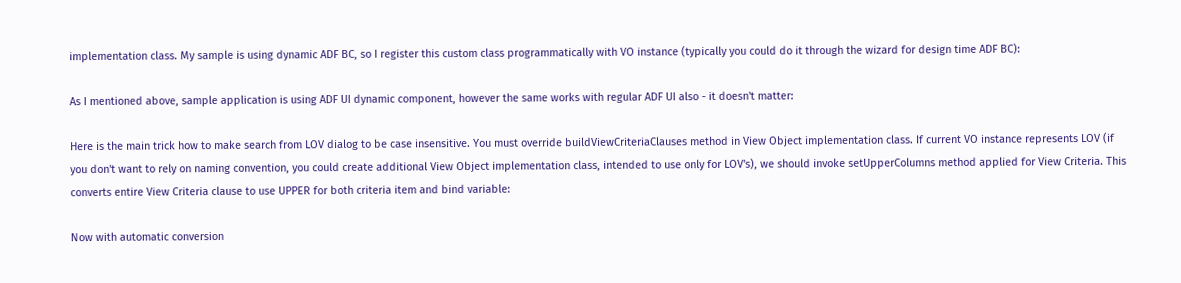implementation class. My sample is using dynamic ADF BC, so I register this custom class programmatically with VO instance (typically you could do it through the wizard for design time ADF BC):

As I mentioned above, sample application is using ADF UI dynamic component, however the same works with regular ADF UI also - it doesn't matter:

Here is the main trick how to make search from LOV dialog to be case insensitive. You must override buildViewCriteriaClauses method in View Object implementation class. If current VO instance represents LOV (if you don't want to rely on naming convention, you could create additional View Object implementation class, intended to use only for LOV's), we should invoke setUpperColumns method applied for View Criteria. This converts entire View Criteria clause to use UPPER for both criteria item and bind variable:

Now with automatic conversion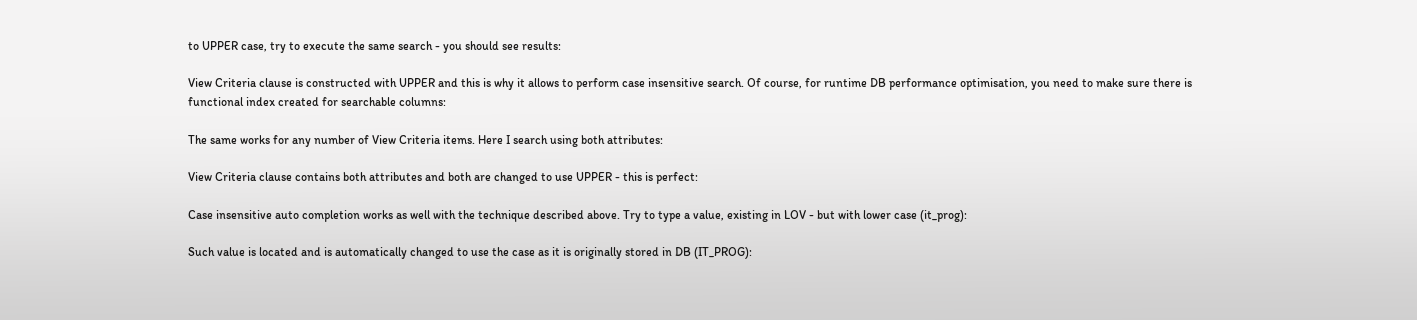to UPPER case, try to execute the same search - you should see results:

View Criteria clause is constructed with UPPER and this is why it allows to perform case insensitive search. Of course, for runtime DB performance optimisation, you need to make sure there is functional index created for searchable columns:

The same works for any number of View Criteria items. Here I search using both attributes:

View Criteria clause contains both attributes and both are changed to use UPPER - this is perfect:

Case insensitive auto completion works as well with the technique described above. Try to type a value, existing in LOV - but with lower case (it_prog):

Such value is located and is automatically changed to use the case as it is originally stored in DB (IT_PROG):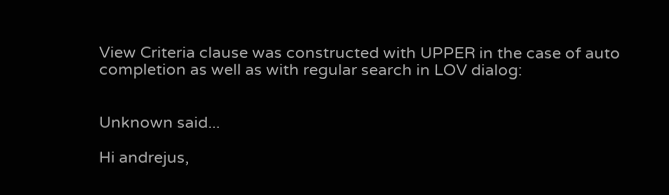View Criteria clause was constructed with UPPER in the case of auto completion as well as with regular search in LOV dialog:


Unknown said...

Hi andrejus,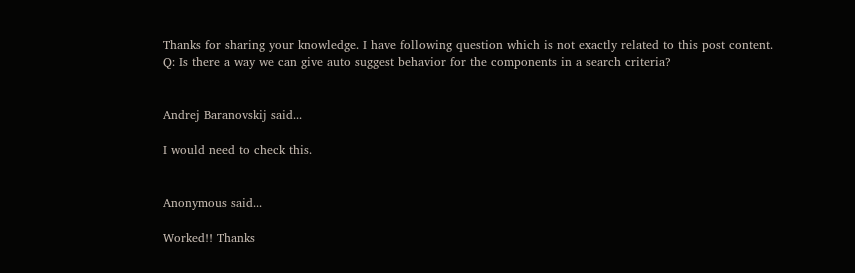Thanks for sharing your knowledge. I have following question which is not exactly related to this post content.
Q: Is there a way we can give auto suggest behavior for the components in a search criteria?


Andrej Baranovskij said...

I would need to check this.


Anonymous said...

Worked!! Thanks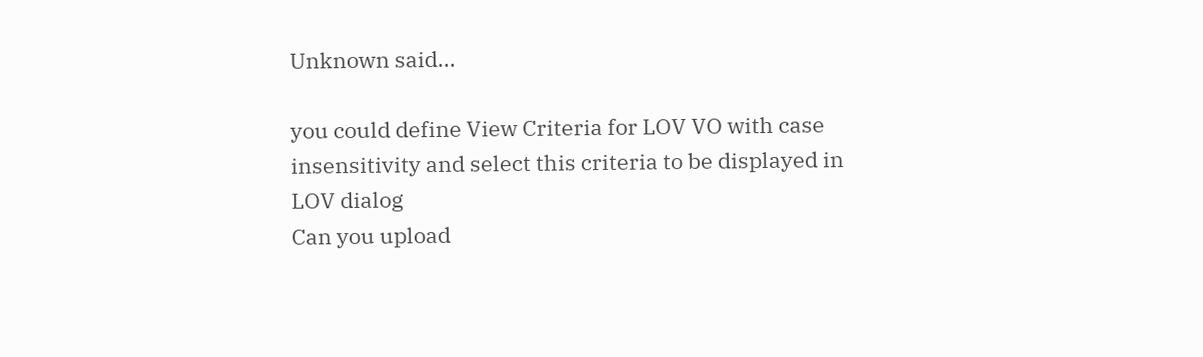Unknown said...

you could define View Criteria for LOV VO with case insensitivity and select this criteria to be displayed in LOV dialog
Can you upload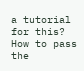a tutorial for this?
How to pass the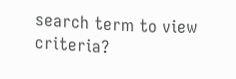search term to view criteria?